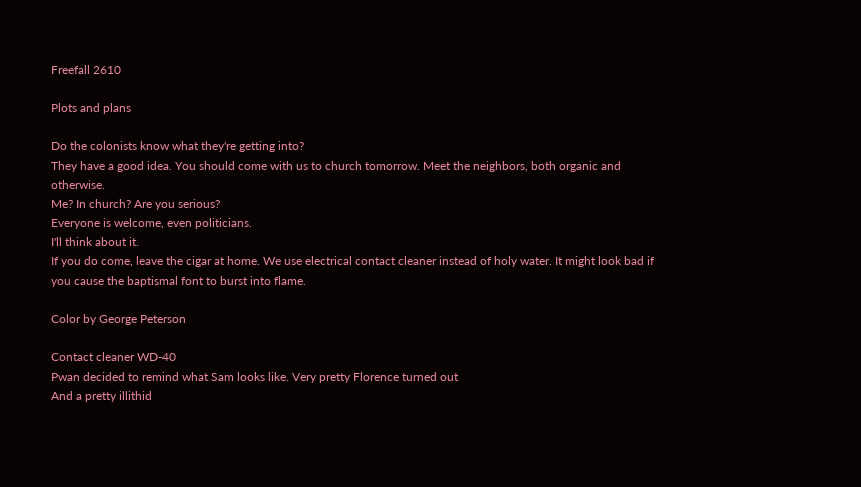Freefall 2610

Plots and plans

Do the colonists know what they're getting into?
They have a good idea. You should come with us to church tomorrow. Meet the neighbors, both organic and otherwise.
Me? In church? Are you serious?
Everyone is welcome, even politicians.
I'll think about it.
If you do come, leave the cigar at home. We use electrical contact cleaner instead of holy water. It might look bad if you cause the baptismal font to burst into flame.

Color by George Peterson

Contact cleaner WD-40
Pwan decided to remind what Sam looks like. Very pretty Florence turned out
And a pretty illithid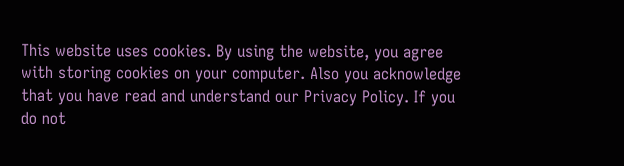This website uses cookies. By using the website, you agree with storing cookies on your computer. Also you acknowledge that you have read and understand our Privacy Policy. If you do not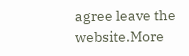agree leave the website.More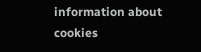information about cookies